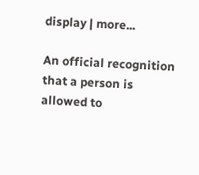display | more...

An official recognition that a person is allowed to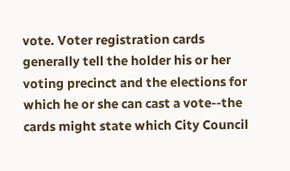vote. Voter registration cards generally tell the holder his or her voting precinct and the elections for which he or she can cast a vote--the cards might state which City Council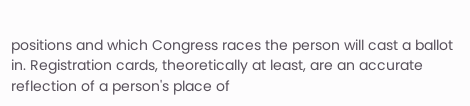positions and which Congress races the person will cast a ballot in. Registration cards, theoretically at least, are an accurate reflection of a person's place of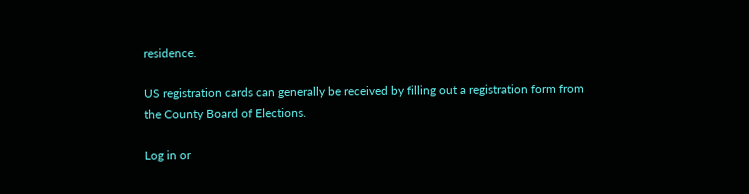residence.

US registration cards can generally be received by filling out a registration form from the County Board of Elections.

Log in or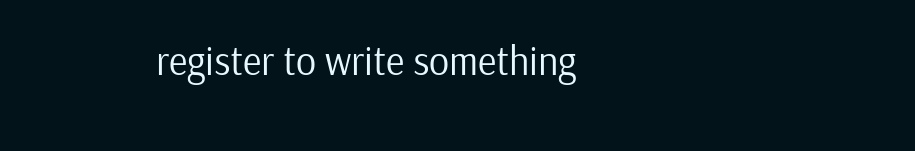register to write something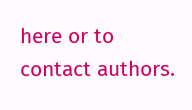here or to contact authors.